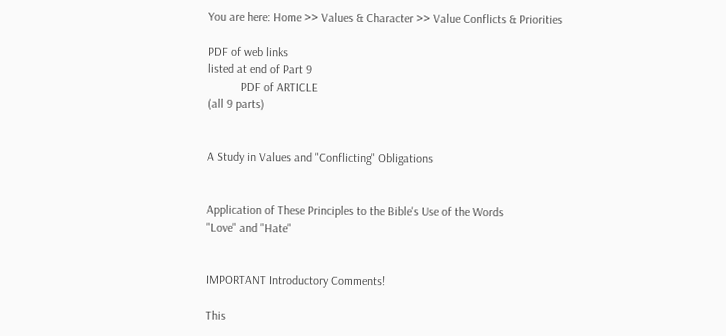You are here: Home >> Values & Character >> Value Conflicts & Priorities

PDF of web links
listed at end of Part 9
           PDF of ARTICLE
(all 9 parts)


A Study in Values and "Conflicting" Obligations


Application of These Principles to the Bible's Use of the Words
"Love" and "Hate"


IMPORTANT Introductory Comments!

This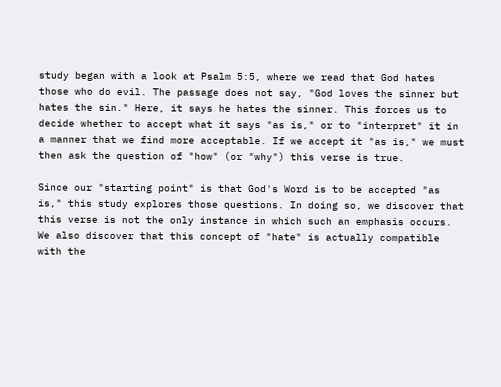study began with a look at Psalm 5:5, where we read that God hates those who do evil. The passage does not say, "God loves the sinner but hates the sin." Here, it says he hates the sinner. This forces us to decide whether to accept what it says "as is," or to "interpret" it in a manner that we find more acceptable. If we accept it "as is," we must then ask the question of "how" (or "why") this verse is true.

Since our "starting point" is that God's Word is to be accepted "as is," this study explores those questions. In doing so, we discover that this verse is not the only instance in which such an emphasis occurs. We also discover that this concept of "hate" is actually compatible with the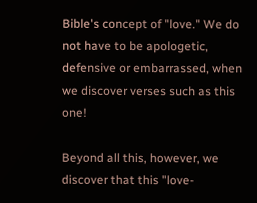Bible's concept of "love." We do not have to be apologetic, defensive or embarrassed, when we discover verses such as this one!

Beyond all this, however, we discover that this "love-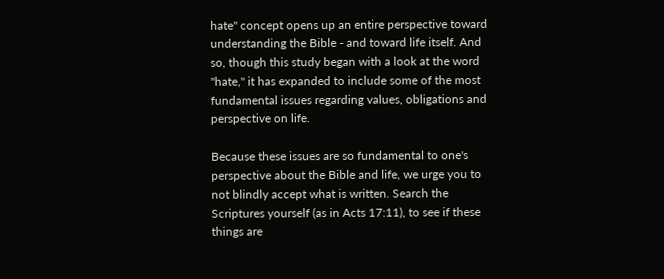hate" concept opens up an entire perspective toward understanding the Bible - and toward life itself. And so, though this study began with a look at the word "hate," it has expanded to include some of the most fundamental issues regarding values, obligations and perspective on life.

Because these issues are so fundamental to one's perspective about the Bible and life, we urge you to not blindly accept what is written. Search the Scriptures yourself (as in Acts 17:11), to see if these things are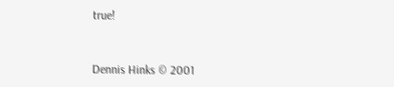true!


Dennis Hinks © 2001